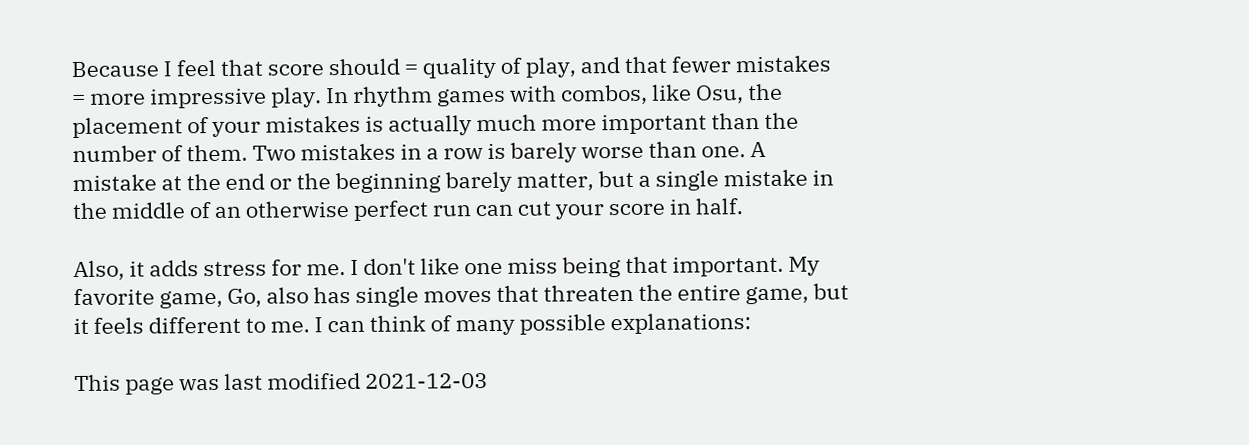Because I feel that score should = quality of play, and that fewer mistakes = more impressive play. In rhythm games with combos, like Osu, the placement of your mistakes is actually much more important than the number of them. Two mistakes in a row is barely worse than one. A mistake at the end or the beginning barely matter, but a single mistake in the middle of an otherwise perfect run can cut your score in half.

Also, it adds stress for me. I don't like one miss being that important. My favorite game, Go, also has single moves that threaten the entire game, but it feels different to me. I can think of many possible explanations:

This page was last modified 2021-12-03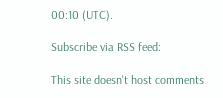00:10 (UTC).

Subscribe via RSS feed:

This site doesn't host comments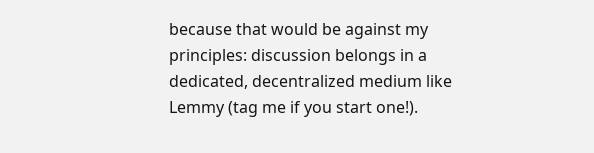because that would be against my principles: discussion belongs in a dedicated, decentralized medium like Lemmy (tag me if you start one!).